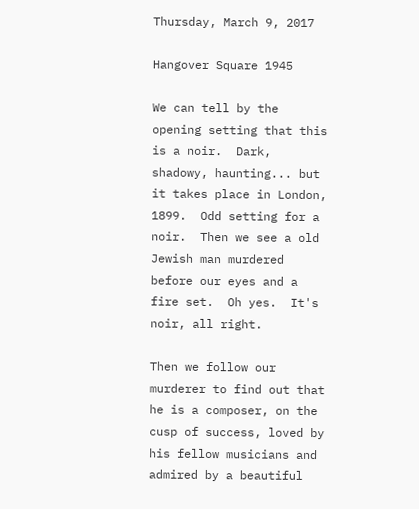Thursday, March 9, 2017

Hangover Square 1945

We can tell by the opening setting that this is a noir.  Dark, shadowy, haunting... but it takes place in London, 1899.  Odd setting for a noir.  Then we see a old Jewish man murdered before our eyes and a fire set.  Oh yes.  It's noir, all right.

Then we follow our murderer to find out that he is a composer, on the cusp of success, loved by his fellow musicians and admired by a beautiful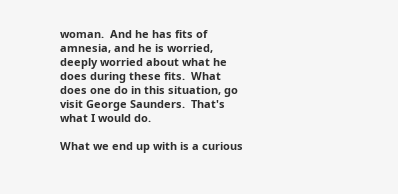woman.  And he has fits of amnesia, and he is worried, deeply worried about what he does during these fits.  What does one do in this situation, go visit George Saunders.  That's what I would do.

What we end up with is a curious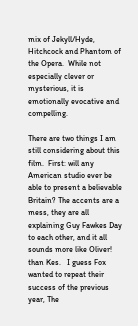mix of Jekyll/Hyde, Hitchcock and Phantom of the Opera.  While not especially clever or mysterious, it is emotionally evocative and compelling.

There are two things I am still considering about this film.  First: will any American studio ever be able to present a believable Britain? The accents are a mess, they are all explaining Guy Fawkes Day to each other, and it all sounds more like Oliver! than Kes.   I guess Fox wanted to repeat their success of the previous year, The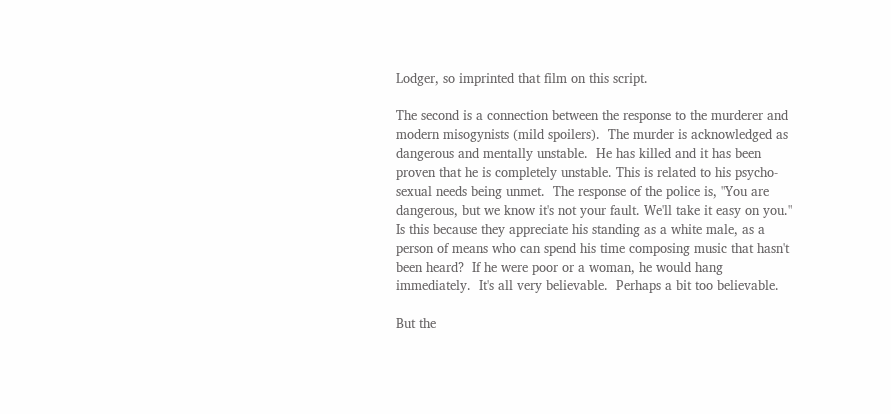Lodger, so imprinted that film on this script.

The second is a connection between the response to the murderer and modern misogynists (mild spoilers).  The murder is acknowledged as dangerous and mentally unstable.  He has killed and it has been proven that he is completely unstable. This is related to his psycho-sexual needs being unmet.  The response of the police is, "You are dangerous, but we know it's not your fault. We'll take it easy on you."  Is this because they appreciate his standing as a white male, as a person of means who can spend his time composing music that hasn't been heard?  If he were poor or a woman, he would hang immediately.  It's all very believable.  Perhaps a bit too believable.

But the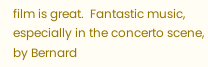film is great.  Fantastic music, especially in the concerto scene, by Bernard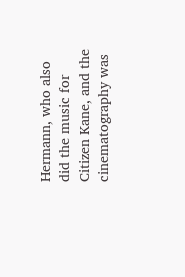Hermann, who also did the music for Citizen Kane, and the cinematography was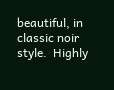beautiful, in classic noir style.  Highly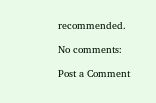recommended.

No comments:

Post a Comment